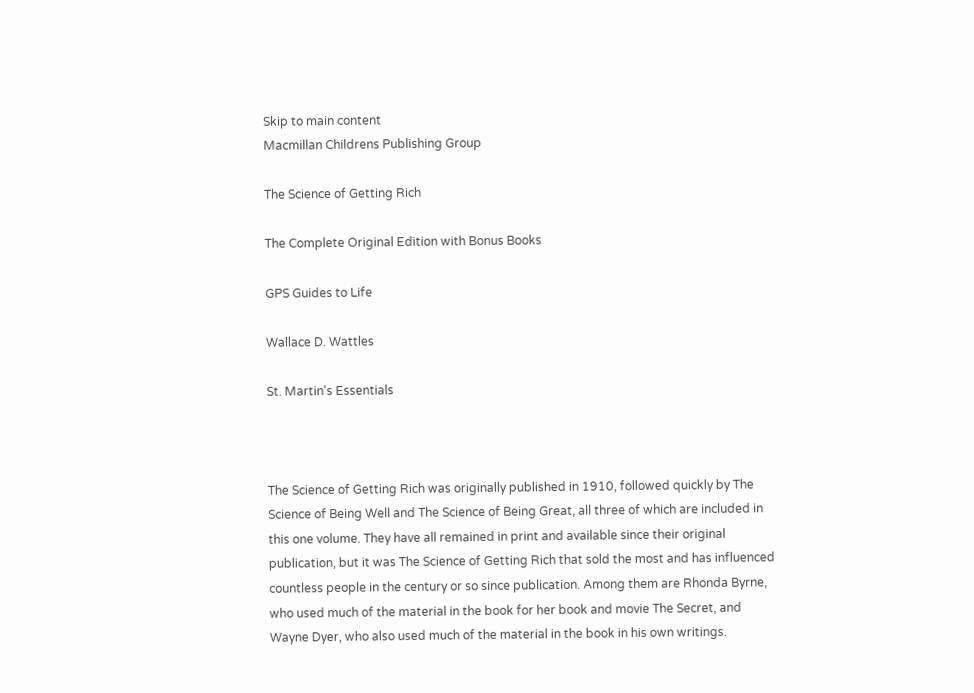Skip to main content
Macmillan Childrens Publishing Group

The Science of Getting Rich

The Complete Original Edition with Bonus Books

GPS Guides to Life

Wallace D. Wattles

St. Martin's Essentials



The Science of Getting Rich was originally published in 1910, followed quickly by The Science of Being Well and The Science of Being Great, all three of which are included in this one volume. They have all remained in print and available since their original publication, but it was The Science of Getting Rich that sold the most and has influenced countless people in the century or so since publication. Among them are Rhonda Byrne, who used much of the material in the book for her book and movie The Secret, and Wayne Dyer, who also used much of the material in the book in his own writings.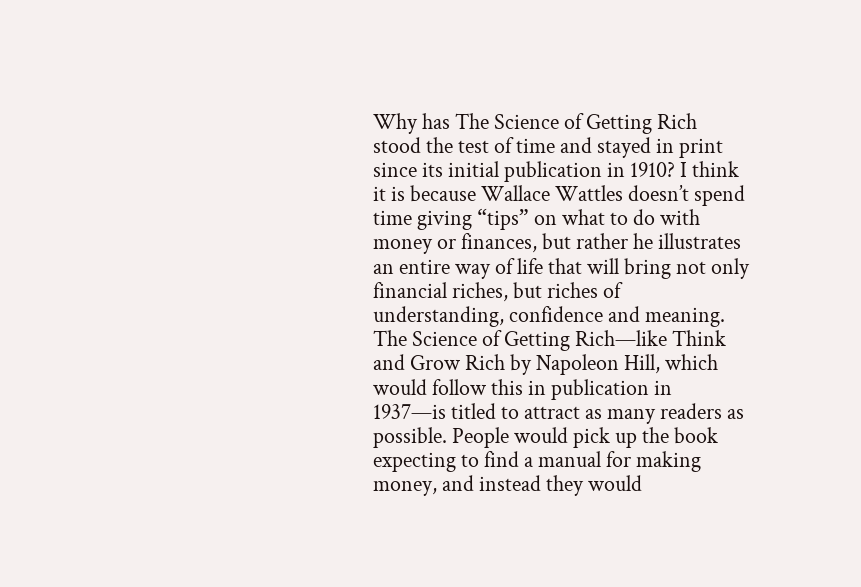Why has The Science of Getting Rich stood the test of time and stayed in print since its initial publication in 1910? I think it is because Wallace Wattles doesn’t spend time giving “tips” on what to do with money or finances, but rather he illustrates an entire way of life that will bring not only financial riches, but riches of understanding, confidence and meaning. The Science of Getting Rich—like Think and Grow Rich by Napoleon Hill, which would follow this in publication in 1937—is titled to attract as many readers as possible. People would pick up the book expecting to find a manual for making money, and instead they would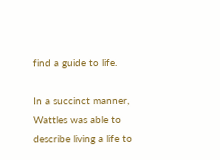find a guide to life.

In a succinct manner, Wattles was able to describe living a life to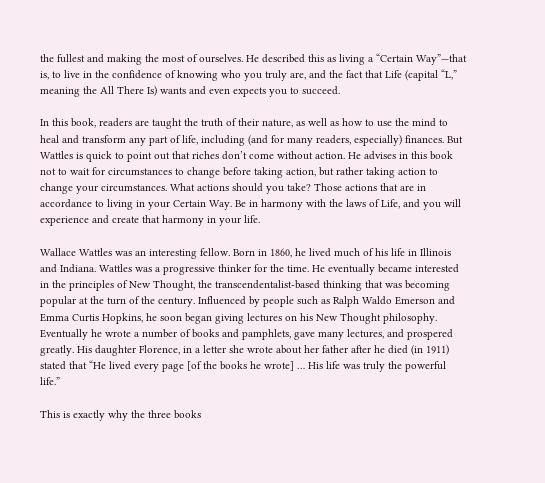the fullest and making the most of ourselves. He described this as living a “Certain Way”—that is, to live in the confidence of knowing who you truly are, and the fact that Life (capital “L,” meaning the All There Is) wants and even expects you to succeed.

In this book, readers are taught the truth of their nature, as well as how to use the mind to heal and transform any part of life, including (and for many readers, especially) finances. But Wattles is quick to point out that riches don’t come without action. He advises in this book not to wait for circumstances to change before taking action, but rather taking action to change your circumstances. What actions should you take? Those actions that are in accordance to living in your Certain Way. Be in harmony with the laws of Life, and you will experience and create that harmony in your life.

Wallace Wattles was an interesting fellow. Born in 1860, he lived much of his life in Illinois and Indiana. Wattles was a progressive thinker for the time. He eventually became interested in the principles of New Thought, the transcendentalist-based thinking that was becoming popular at the turn of the century. Influenced by people such as Ralph Waldo Emerson and Emma Curtis Hopkins, he soon began giving lectures on his New Thought philosophy. Eventually he wrote a number of books and pamphlets, gave many lectures, and prospered greatly. His daughter Florence, in a letter she wrote about her father after he died (in 1911) stated that “He lived every page [of the books he wrote] … His life was truly the powerful life.”

This is exactly why the three books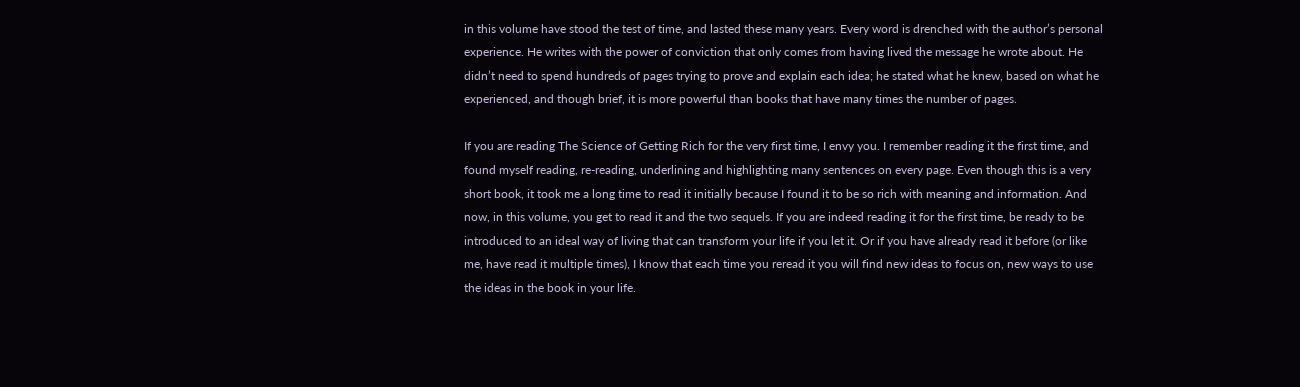in this volume have stood the test of time, and lasted these many years. Every word is drenched with the author’s personal experience. He writes with the power of conviction that only comes from having lived the message he wrote about. He didn’t need to spend hundreds of pages trying to prove and explain each idea; he stated what he knew, based on what he experienced, and though brief, it is more powerful than books that have many times the number of pages.

If you are reading The Science of Getting Rich for the very first time, I envy you. I remember reading it the first time, and found myself reading, re-reading, underlining and highlighting many sentences on every page. Even though this is a very short book, it took me a long time to read it initially because I found it to be so rich with meaning and information. And now, in this volume, you get to read it and the two sequels. If you are indeed reading it for the first time, be ready to be introduced to an ideal way of living that can transform your life if you let it. Or if you have already read it before (or like me, have read it multiple times), I know that each time you reread it you will find new ideas to focus on, new ways to use the ideas in the book in your life.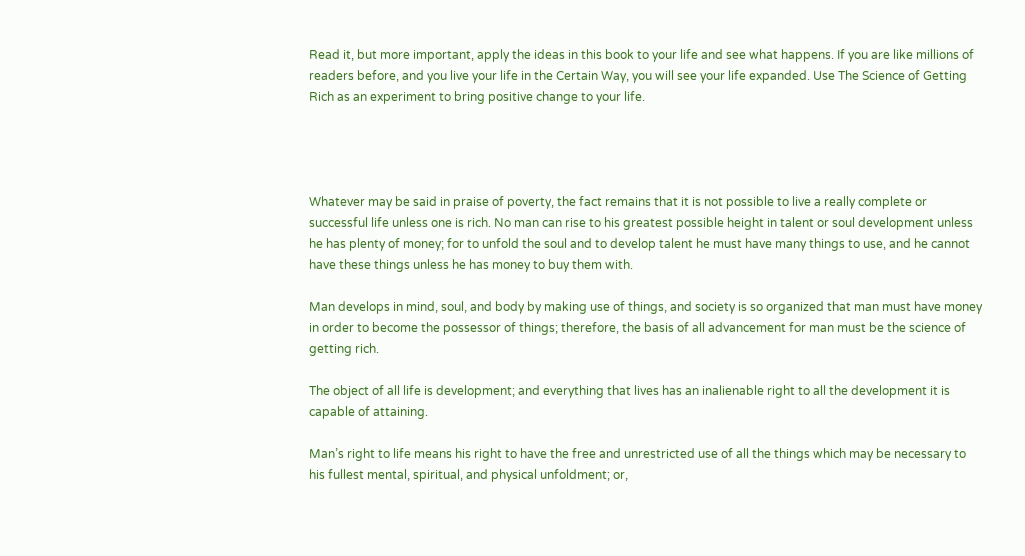Read it, but more important, apply the ideas in this book to your life and see what happens. If you are like millions of readers before, and you live your life in the Certain Way, you will see your life expanded. Use The Science of Getting Rich as an experiment to bring positive change to your life.




Whatever may be said in praise of poverty, the fact remains that it is not possible to live a really complete or successful life unless one is rich. No man can rise to his greatest possible height in talent or soul development unless he has plenty of money; for to unfold the soul and to develop talent he must have many things to use, and he cannot have these things unless he has money to buy them with.

Man develops in mind, soul, and body by making use of things, and society is so organized that man must have money in order to become the possessor of things; therefore, the basis of all advancement for man must be the science of getting rich.

The object of all life is development; and everything that lives has an inalienable right to all the development it is capable of attaining.

Man’s right to life means his right to have the free and unrestricted use of all the things which may be necessary to his fullest mental, spiritual, and physical unfoldment; or,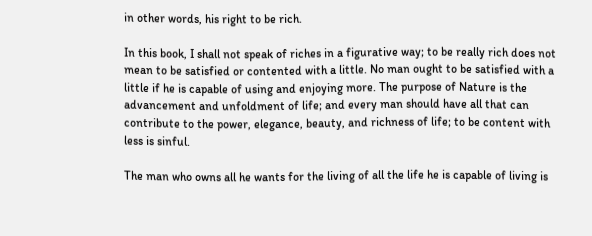in other words, his right to be rich.

In this book, I shall not speak of riches in a figurative way; to be really rich does not mean to be satisfied or contented with a little. No man ought to be satisfied with a little if he is capable of using and enjoying more. The purpose of Nature is the advancement and unfoldment of life; and every man should have all that can contribute to the power, elegance, beauty, and richness of life; to be content with less is sinful.

The man who owns all he wants for the living of all the life he is capable of living is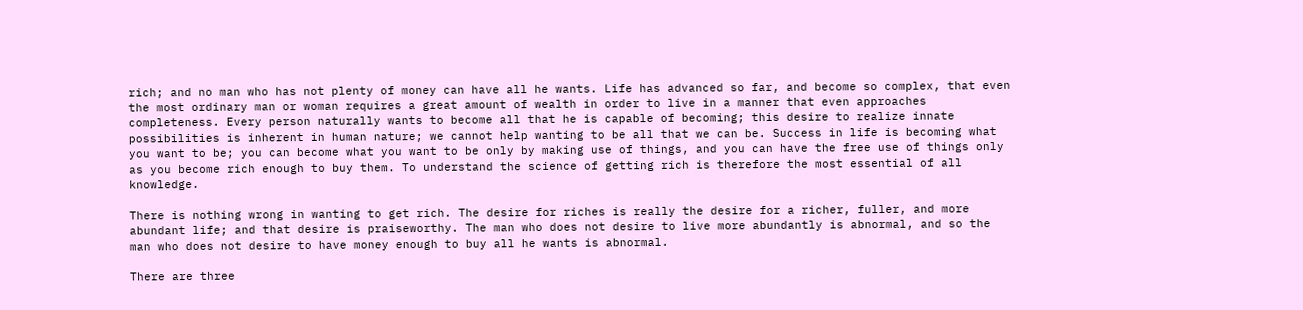rich; and no man who has not plenty of money can have all he wants. Life has advanced so far, and become so complex, that even the most ordinary man or woman requires a great amount of wealth in order to live in a manner that even approaches completeness. Every person naturally wants to become all that he is capable of becoming; this desire to realize innate possibilities is inherent in human nature; we cannot help wanting to be all that we can be. Success in life is becoming what you want to be; you can become what you want to be only by making use of things, and you can have the free use of things only as you become rich enough to buy them. To understand the science of getting rich is therefore the most essential of all knowledge.

There is nothing wrong in wanting to get rich. The desire for riches is really the desire for a richer, fuller, and more abundant life; and that desire is praiseworthy. The man who does not desire to live more abundantly is abnormal, and so the man who does not desire to have money enough to buy all he wants is abnormal.

There are three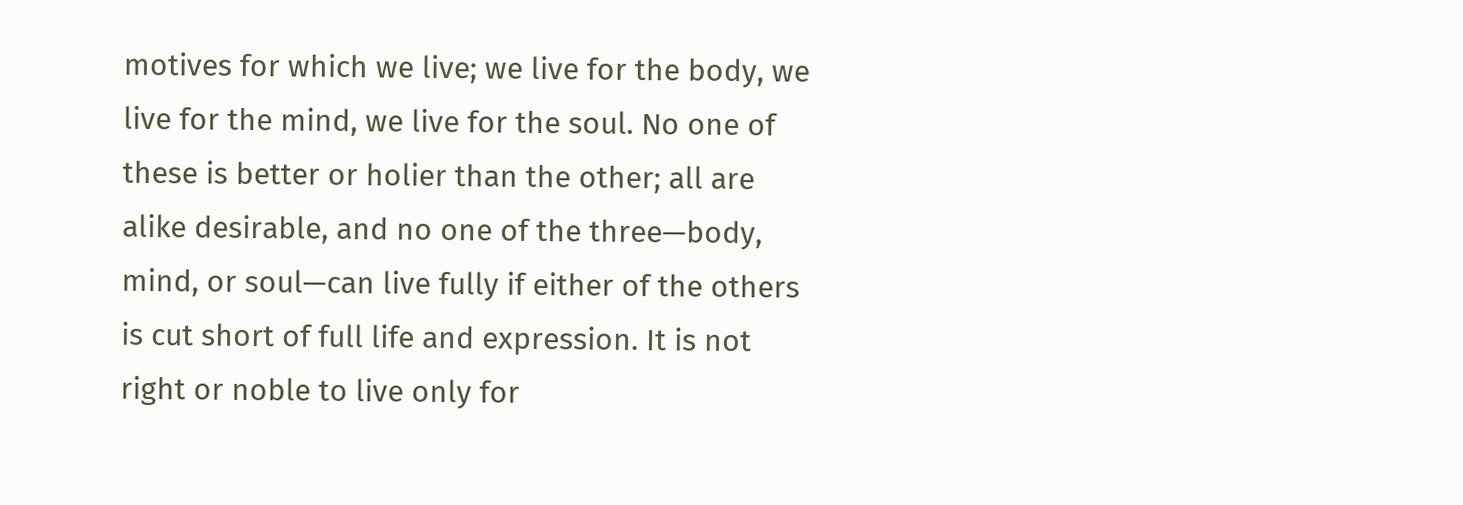motives for which we live; we live for the body, we live for the mind, we live for the soul. No one of these is better or holier than the other; all are alike desirable, and no one of the three—body, mind, or soul—can live fully if either of the others is cut short of full life and expression. It is not right or noble to live only for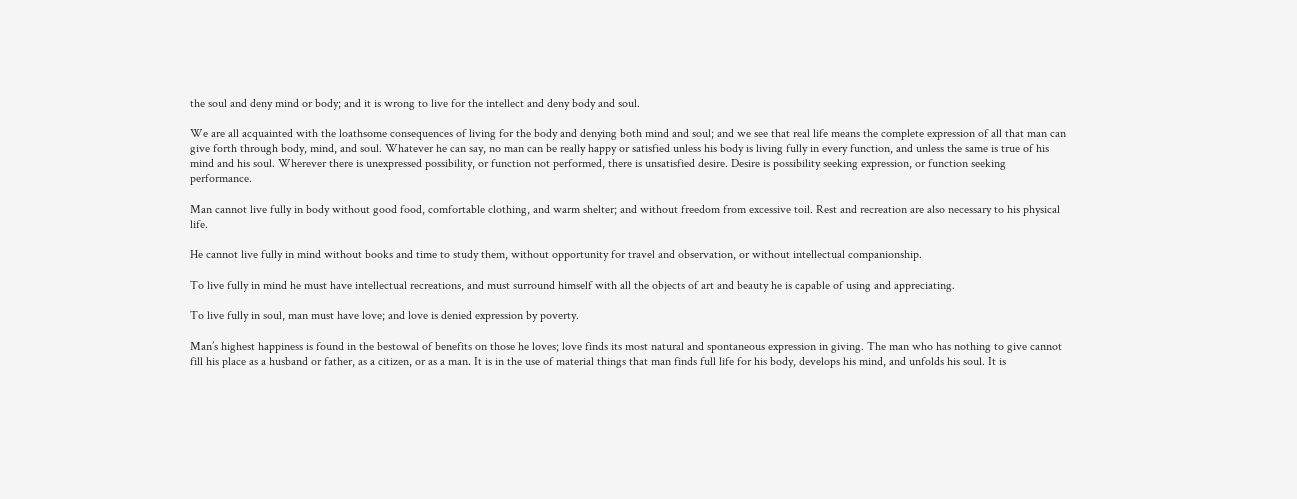the soul and deny mind or body; and it is wrong to live for the intellect and deny body and soul.

We are all acquainted with the loathsome consequences of living for the body and denying both mind and soul; and we see that real life means the complete expression of all that man can give forth through body, mind, and soul. Whatever he can say, no man can be really happy or satisfied unless his body is living fully in every function, and unless the same is true of his mind and his soul. Wherever there is unexpressed possibility, or function not performed, there is unsatisfied desire. Desire is possibility seeking expression, or function seeking performance.

Man cannot live fully in body without good food, comfortable clothing, and warm shelter; and without freedom from excessive toil. Rest and recreation are also necessary to his physical life.

He cannot live fully in mind without books and time to study them, without opportunity for travel and observation, or without intellectual companionship.

To live fully in mind he must have intellectual recreations, and must surround himself with all the objects of art and beauty he is capable of using and appreciating.

To live fully in soul, man must have love; and love is denied expression by poverty.

Man’s highest happiness is found in the bestowal of benefits on those he loves; love finds its most natural and spontaneous expression in giving. The man who has nothing to give cannot fill his place as a husband or father, as a citizen, or as a man. It is in the use of material things that man finds full life for his body, develops his mind, and unfolds his soul. It is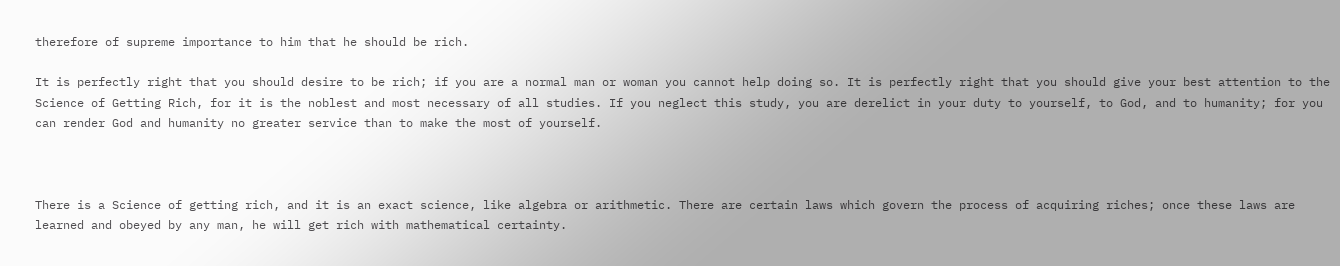therefore of supreme importance to him that he should be rich.

It is perfectly right that you should desire to be rich; if you are a normal man or woman you cannot help doing so. It is perfectly right that you should give your best attention to the Science of Getting Rich, for it is the noblest and most necessary of all studies. If you neglect this study, you are derelict in your duty to yourself, to God, and to humanity; for you can render God and humanity no greater service than to make the most of yourself.



There is a Science of getting rich, and it is an exact science, like algebra or arithmetic. There are certain laws which govern the process of acquiring riches; once these laws are learned and obeyed by any man, he will get rich with mathematical certainty.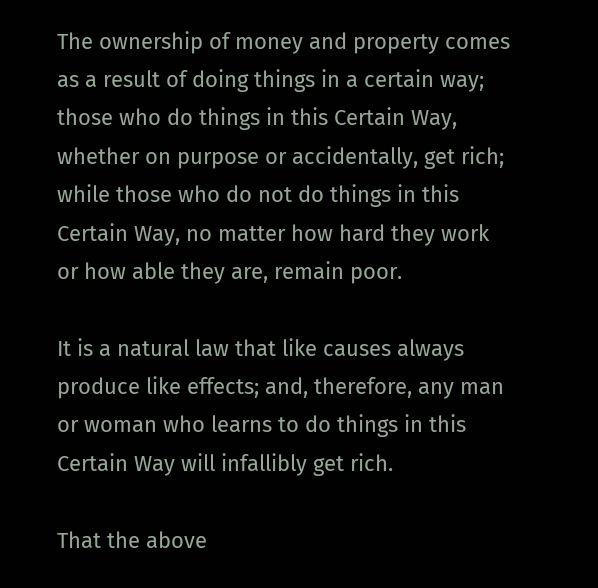The ownership of money and property comes as a result of doing things in a certain way; those who do things in this Certain Way, whether on purpose or accidentally, get rich; while those who do not do things in this Certain Way, no matter how hard they work or how able they are, remain poor.

It is a natural law that like causes always produce like effects; and, therefore, any man or woman who learns to do things in this Certain Way will infallibly get rich.

That the above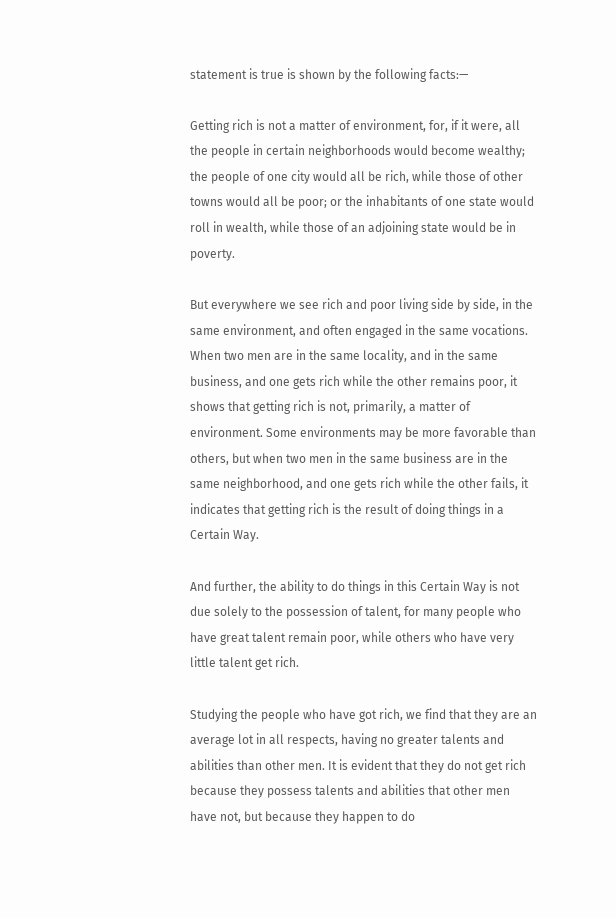statement is true is shown by the following facts:—

Getting rich is not a matter of environment, for, if it were, all the people in certain neighborhoods would become wealthy; the people of one city would all be rich, while those of other towns would all be poor; or the inhabitants of one state would roll in wealth, while those of an adjoining state would be in poverty.

But everywhere we see rich and poor living side by side, in the same environment, and often engaged in the same vocations. When two men are in the same locality, and in the same business, and one gets rich while the other remains poor, it shows that getting rich is not, primarily, a matter of environment. Some environments may be more favorable than others, but when two men in the same business are in the same neighborhood, and one gets rich while the other fails, it indicates that getting rich is the result of doing things in a Certain Way.

And further, the ability to do things in this Certain Way is not due solely to the possession of talent, for many people who have great talent remain poor, while others who have very little talent get rich.

Studying the people who have got rich, we find that they are an average lot in all respects, having no greater talents and abilities than other men. It is evident that they do not get rich because they possess talents and abilities that other men have not, but because they happen to do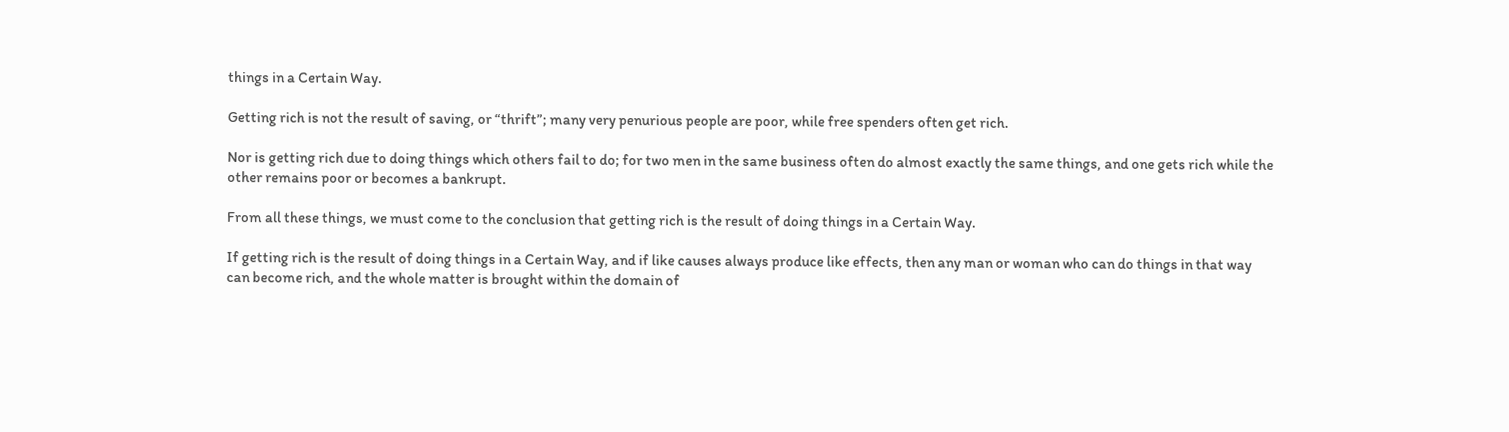things in a Certain Way.

Getting rich is not the result of saving, or “thrift”; many very penurious people are poor, while free spenders often get rich.

Nor is getting rich due to doing things which others fail to do; for two men in the same business often do almost exactly the same things, and one gets rich while the other remains poor or becomes a bankrupt.

From all these things, we must come to the conclusion that getting rich is the result of doing things in a Certain Way.

If getting rich is the result of doing things in a Certain Way, and if like causes always produce like effects, then any man or woman who can do things in that way can become rich, and the whole matter is brought within the domain of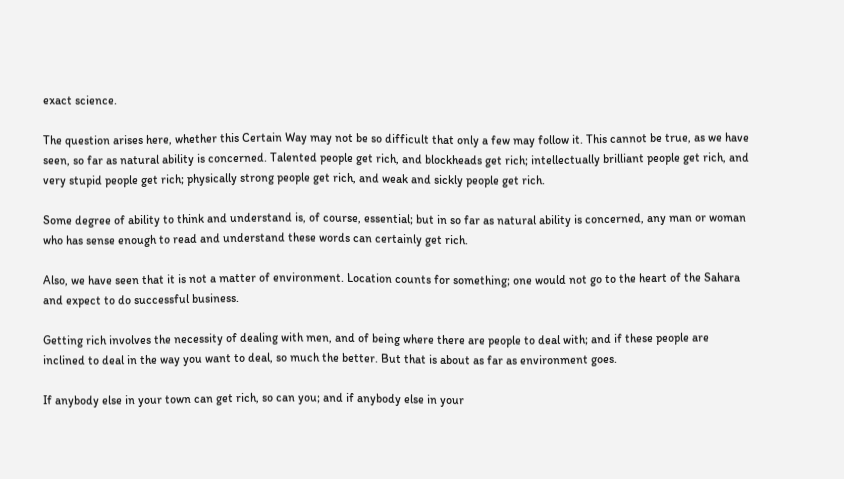exact science.

The question arises here, whether this Certain Way may not be so difficult that only a few may follow it. This cannot be true, as we have seen, so far as natural ability is concerned. Talented people get rich, and blockheads get rich; intellectually brilliant people get rich, and very stupid people get rich; physically strong people get rich, and weak and sickly people get rich.

Some degree of ability to think and understand is, of course, essential; but in so far as natural ability is concerned, any man or woman who has sense enough to read and understand these words can certainly get rich.

Also, we have seen that it is not a matter of environment. Location counts for something; one would not go to the heart of the Sahara and expect to do successful business.

Getting rich involves the necessity of dealing with men, and of being where there are people to deal with; and if these people are inclined to deal in the way you want to deal, so much the better. But that is about as far as environment goes.

If anybody else in your town can get rich, so can you; and if anybody else in your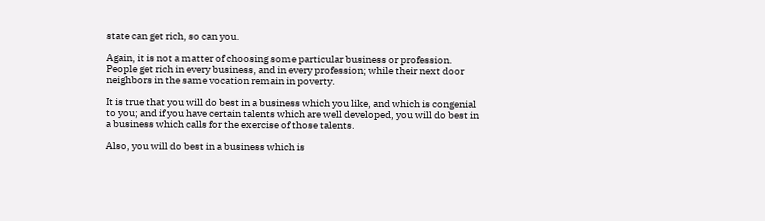state can get rich, so can you.

Again, it is not a matter of choosing some particular business or profession. People get rich in every business, and in every profession; while their next door neighbors in the same vocation remain in poverty.

It is true that you will do best in a business which you like, and which is congenial to you; and if you have certain talents which are well developed, you will do best in a business which calls for the exercise of those talents.

Also, you will do best in a business which is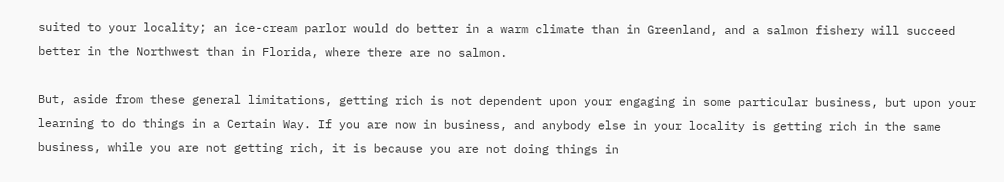suited to your locality; an ice-cream parlor would do better in a warm climate than in Greenland, and a salmon fishery will succeed better in the Northwest than in Florida, where there are no salmon.

But, aside from these general limitations, getting rich is not dependent upon your engaging in some particular business, but upon your learning to do things in a Certain Way. If you are now in business, and anybody else in your locality is getting rich in the same business, while you are not getting rich, it is because you are not doing things in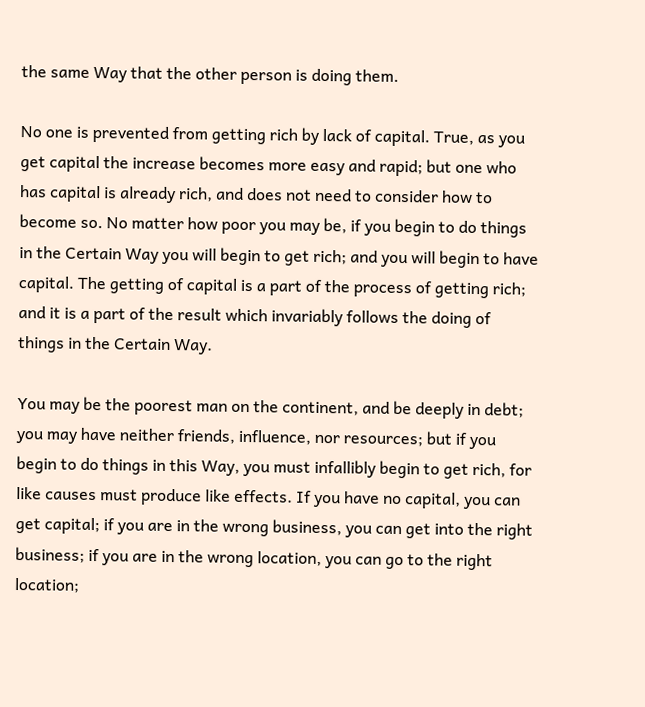the same Way that the other person is doing them.

No one is prevented from getting rich by lack of capital. True, as you get capital the increase becomes more easy and rapid; but one who has capital is already rich, and does not need to consider how to become so. No matter how poor you may be, if you begin to do things in the Certain Way you will begin to get rich; and you will begin to have capital. The getting of capital is a part of the process of getting rich; and it is a part of the result which invariably follows the doing of things in the Certain Way.

You may be the poorest man on the continent, and be deeply in debt; you may have neither friends, influence, nor resources; but if you begin to do things in this Way, you must infallibly begin to get rich, for like causes must produce like effects. If you have no capital, you can get capital; if you are in the wrong business, you can get into the right business; if you are in the wrong location, you can go to the right location;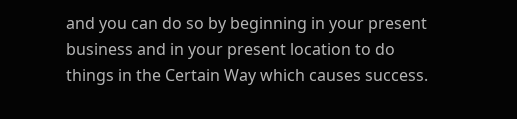and you can do so by beginning in your present business and in your present location to do things in the Certain Way which causes success.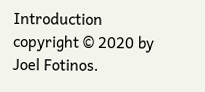Introduction copyright © 2020 by Joel Fotinos.